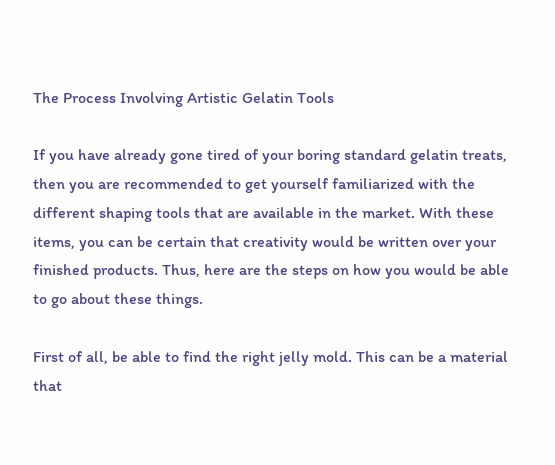The Process Involving Artistic Gelatin Tools

If you have already gone tired of your boring standard gelatin treats, then you are recommended to get yourself familiarized with the different shaping tools that are available in the market. With these items, you can be certain that creativity would be written over your finished products. Thus, here are the steps on how you would be able to go about these things.

First of all, be able to find the right jelly mold. This can be a material that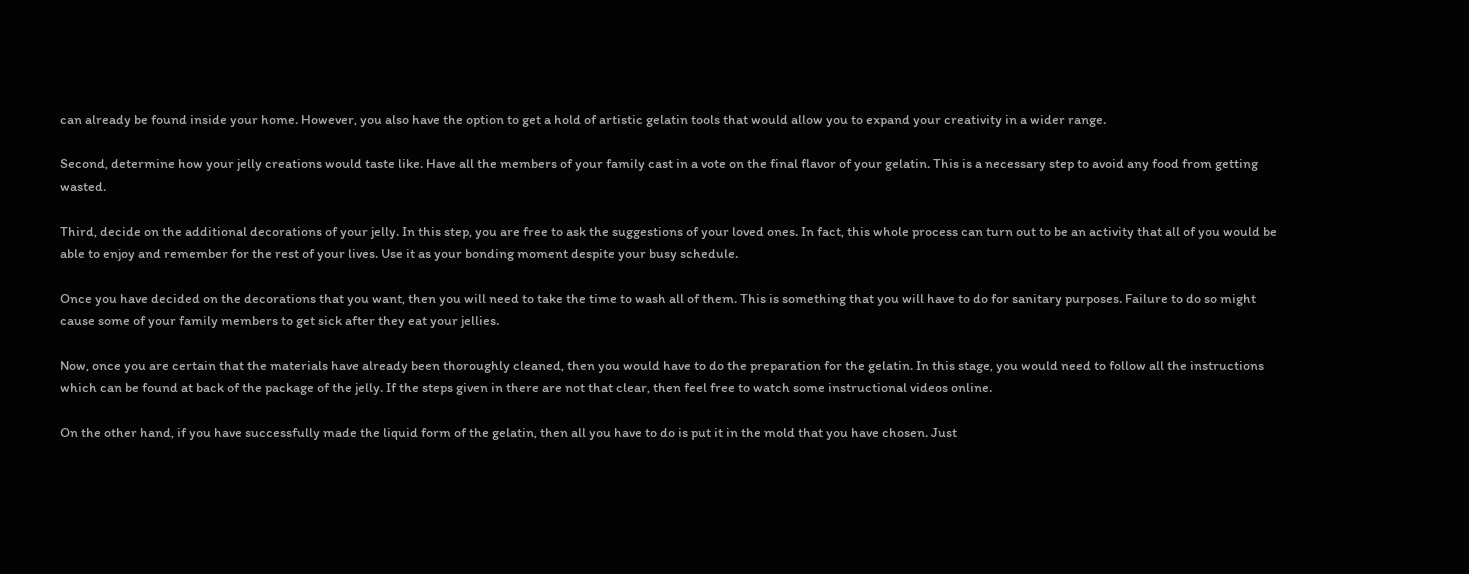can already be found inside your home. However, you also have the option to get a hold of artistic gelatin tools that would allow you to expand your creativity in a wider range.

Second, determine how your jelly creations would taste like. Have all the members of your family cast in a vote on the final flavor of your gelatin. This is a necessary step to avoid any food from getting wasted.

Third, decide on the additional decorations of your jelly. In this step, you are free to ask the suggestions of your loved ones. In fact, this whole process can turn out to be an activity that all of you would be able to enjoy and remember for the rest of your lives. Use it as your bonding moment despite your busy schedule.

Once you have decided on the decorations that you want, then you will need to take the time to wash all of them. This is something that you will have to do for sanitary purposes. Failure to do so might cause some of your family members to get sick after they eat your jellies.

Now, once you are certain that the materials have already been thoroughly cleaned, then you would have to do the preparation for the gelatin. In this stage, you would need to follow all the instructions which can be found at back of the package of the jelly. If the steps given in there are not that clear, then feel free to watch some instructional videos online.

On the other hand, if you have successfully made the liquid form of the gelatin, then all you have to do is put it in the mold that you have chosen. Just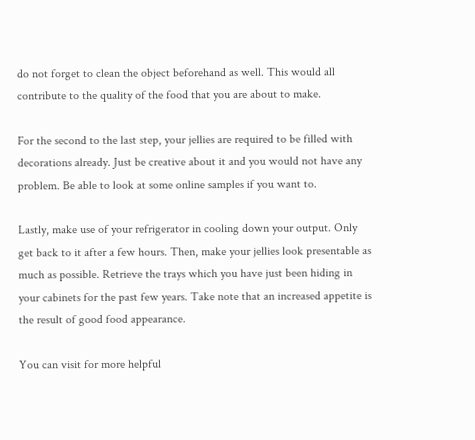do not forget to clean the object beforehand as well. This would all contribute to the quality of the food that you are about to make.

For the second to the last step, your jellies are required to be filled with decorations already. Just be creative about it and you would not have any problem. Be able to look at some online samples if you want to.

Lastly, make use of your refrigerator in cooling down your output. Only get back to it after a few hours. Then, make your jellies look presentable as much as possible. Retrieve the trays which you have just been hiding in your cabinets for the past few years. Take note that an increased appetite is the result of good food appearance.

You can visit for more helpful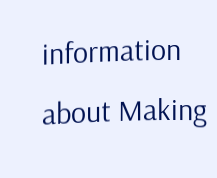information about Making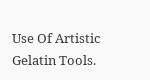Use Of Artistic Gelatin Tools.